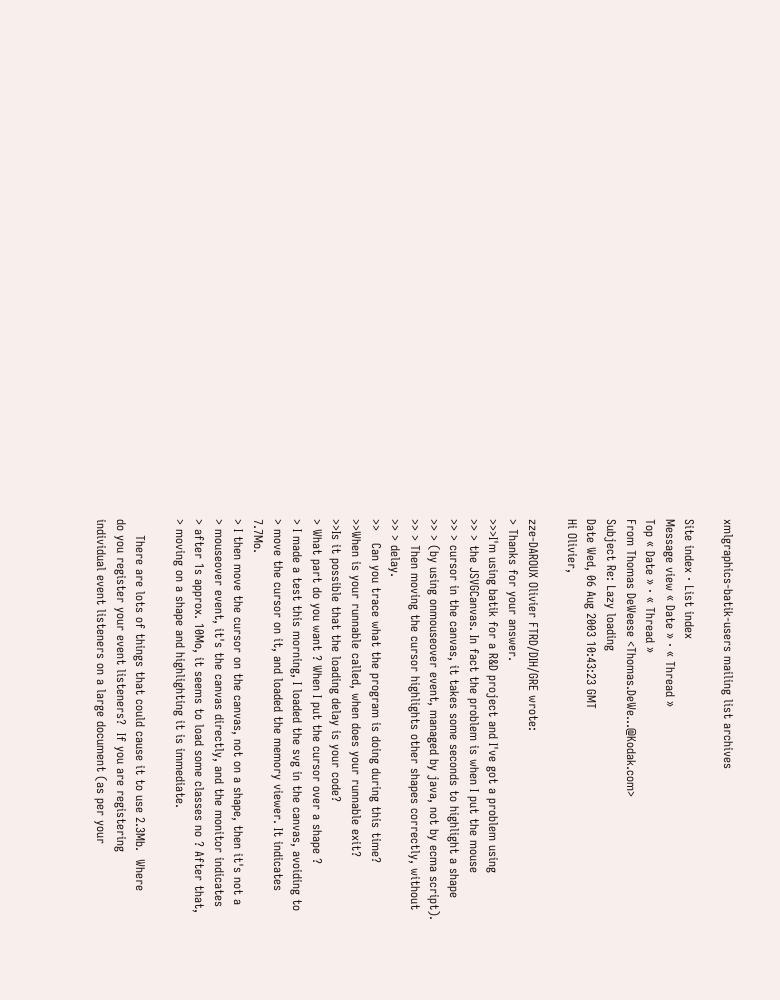xmlgraphics-batik-users mailing list archives

Site index · List index
Message view « Date » · « Thread »
Top « Date » · « Thread »
From Thomas DeWeese <Thomas.DeWe...@Kodak.com>
Subject Re: Lazy loading
Date Wed, 06 Aug 2003 10:43:23 GMT
Hi Olivier,

zze-DAROUX Olivier FTRD/DIH/GRE wrote:
> Thanks for your answer.
>>>I'm using batik for a R&D project and I've got a problem using
>> > the JSVGCanvas. In fact the problem is when I put the mouse
>> > cursor in the canvas, it takes some seconds to highlight a shape
>> > (by using onmouseover event, managed by java, not by ecma script).
>> > Then moving the cursor highlights other shapes correctly, without
>> > delay.
>>   Can you trace what the program is doing during this time?
>>When is your runnable called, when does your runnable exit?
>>Is it possible that the loading delay is your code?
> What part do you want ? When I put the cursor over a shape ?
> I made a test this morning, I loaded the svg in the canvas, avoiding to
> move the cursor on it, and loaded the memory viewer. It indicates 7.7Mo.
> I then move the cursor on the canvas, not on a shape, then it's not a
> mouseover event, it's the canvas directly, and the monitor indicates
> after 1s approx. 10Mo, it seems to load some classes no ? After that,
> moving on a shape and highlighting it is immediate.

    There are lots of things that could cause it to use 2.3Mb.  Where
do you register your event listeners?  If you are registering
individual event listeners on a large document (as per your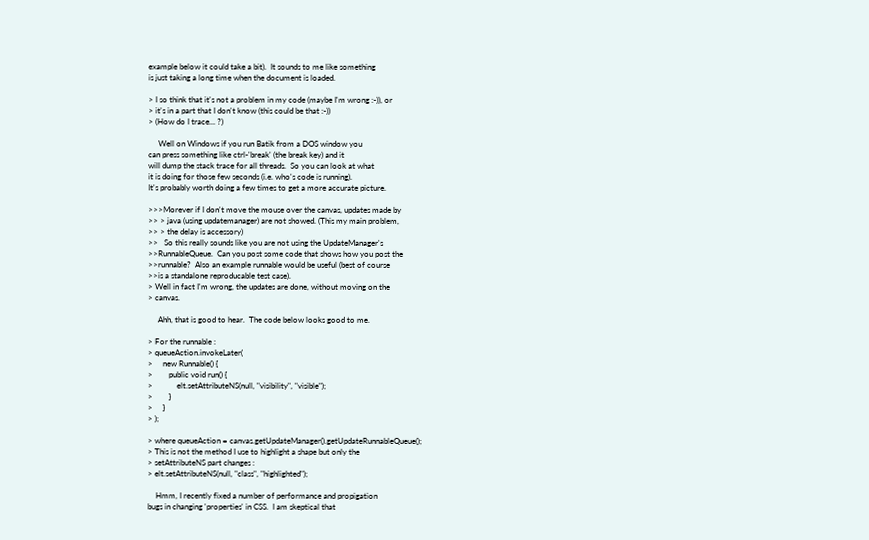example below it could take a bit).  It sounds to me like something
is just taking a long time when the document is loaded.

> I so think that it's not a problem in my code (maybe I'm wrong :-)), or
> it's in a part that I don't know (this could be that :-))
> (How do I trace... ?)

     Well on Windows if you run Batik from a DOS window you
can press something like ctrl-'break' (the break key) and it
will dump the stack trace for all threads.  So you can look at what
it is doing for those few seconds (i.e. who's code is running).
It's probably worth doing a few times to get a more accurate picture.

>>>Morever if I don't move the mouse over the canvas, updates made by
>> > java (using updatemanager) are not showed. (This my main problem,
>> > the delay is accessory)
>>   So this really sounds like you are not using the UpdateManager's
>>RunnableQueue.  Can you post some code that shows how you post the
>>runnable?  Also an example runnable would be useful (best of course
>>is a standalone reproducable test case).
> Well in fact I'm wrong, the updates are done, without moving on the
> canvas.

     Ahh, that is good to hear.  The code below looks good to me.

> For the runnable :
> queueAction.invokeLater(
>     new Runnable() {
>        public void run() {
>            elt.setAttributeNS(null, "visibility", "visible");
>        }
>     }
> );

> where queueAction = canvas.getUpdateManager().getUpdateRunnableQueue();
> This is not the method I use to highlight a shape but only the
> setAttributeNS part changes :
> elt.setAttributeNS(null, "class", "highlighted");

    Hmm, I recently fixed a number of performance and propigation
bugs in changing 'properties' in CSS.  I am skeptical that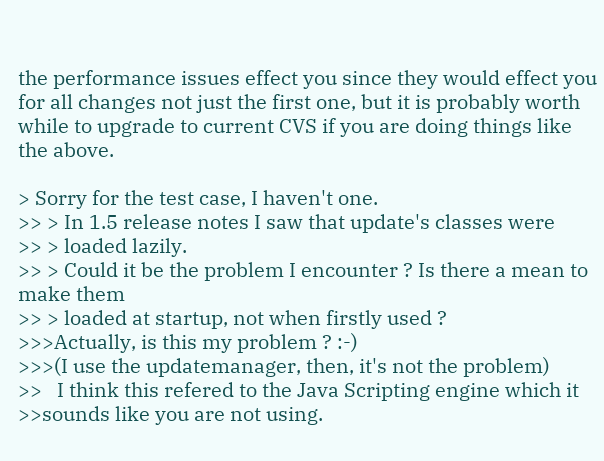the performance issues effect you since they would effect you
for all changes not just the first one, but it is probably worth
while to upgrade to current CVS if you are doing things like
the above.

> Sorry for the test case, I haven't one.
>> > In 1.5 release notes I saw that update's classes were
>> > loaded lazily.
>> > Could it be the problem I encounter ? Is there a mean to make them
>> > loaded at startup, not when firstly used ?
>>>Actually, is this my problem ? :-)
>>>(I use the updatemanager, then, it's not the problem)
>>   I think this refered to the Java Scripting engine which it
>>sounds like you are not using.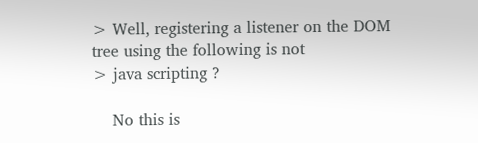> Well, registering a listener on the DOM tree using the following is not
> java scripting ?

    No this is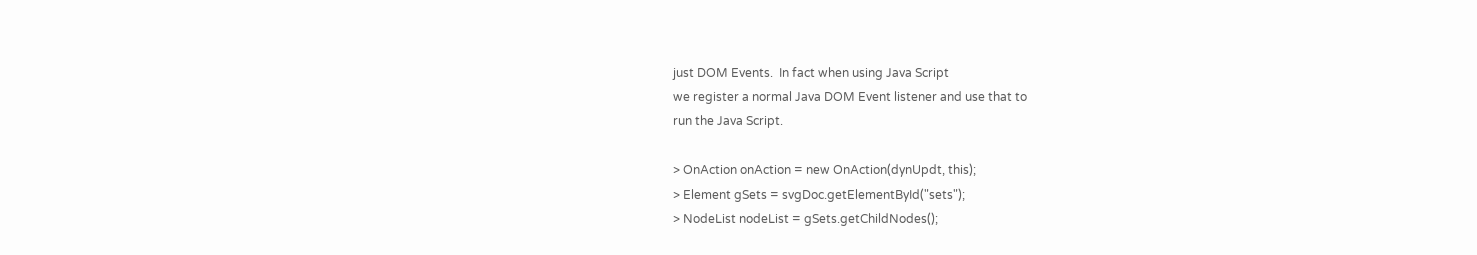just DOM Events.  In fact when using Java Script
we register a normal Java DOM Event listener and use that to
run the Java Script.

> OnAction onAction = new OnAction(dynUpdt, this);
> Element gSets = svgDoc.getElementById("sets");
> NodeList nodeList = gSets.getChildNodes();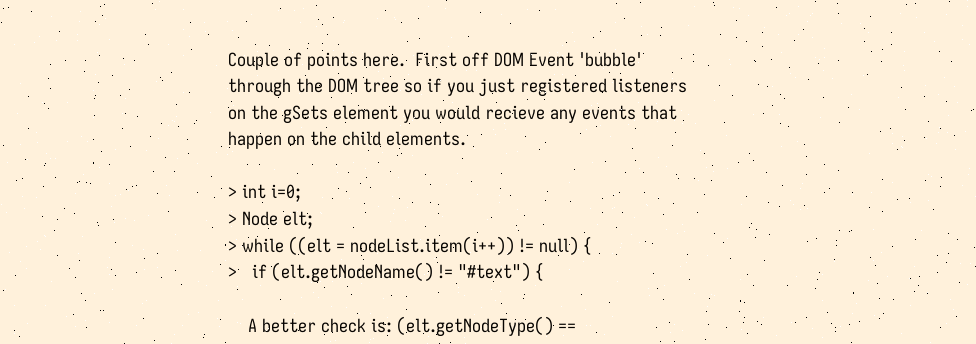Couple of points here.  First off DOM Event 'bubble'
through the DOM tree so if you just registered listeners
on the gSets element you would recieve any events that
happen on the child elements.

> int i=0;
> Node elt;
> while ((elt = nodeList.item(i++)) != null) {
>   if (elt.getNodeName() != "#text") {

    A better check is: (elt.getNodeType() ==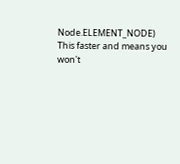Node.ELEMENT_NODE)
This faster and means you won't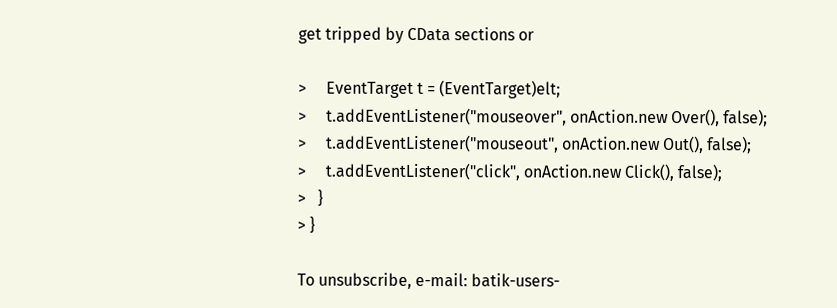get tripped by CData sections or

>     EventTarget t = (EventTarget)elt;
>     t.addEventListener("mouseover", onAction.new Over(), false);
>     t.addEventListener("mouseout", onAction.new Out(), false);
>     t.addEventListener("click", onAction.new Click(), false);
>   }
> }

To unsubscribe, e-mail: batik-users-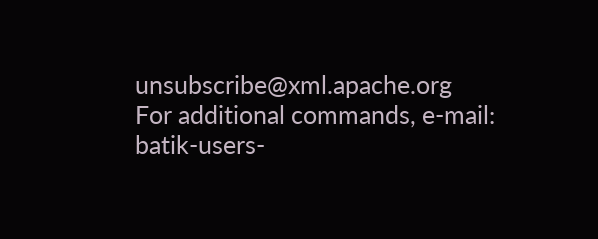unsubscribe@xml.apache.org
For additional commands, e-mail: batik-users-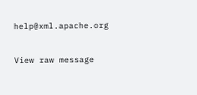help@xml.apache.org

View raw message